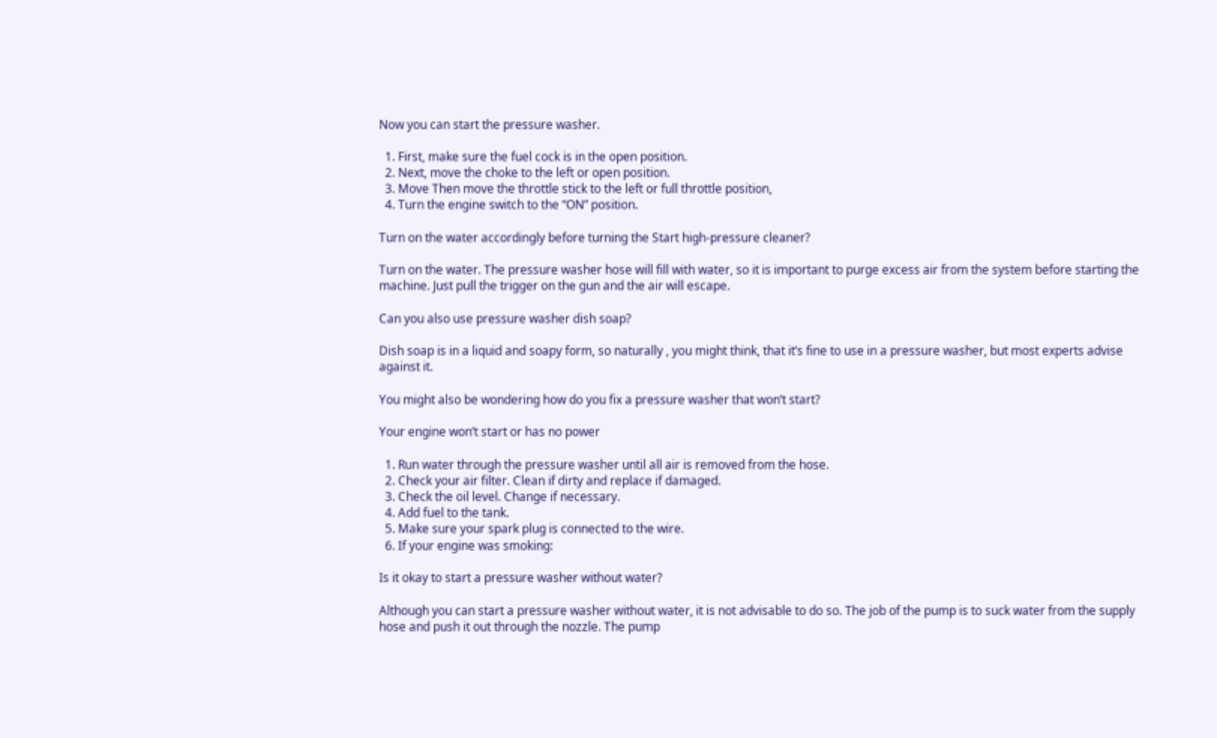Now you can start the pressure washer.

  1. First, make sure the fuel cock is in the open position.
  2. Next, move the choke to the left or open position.
  3. Move Then move the throttle stick to the left or full throttle position,
  4. Turn the engine switch to the “ON” position.

Turn on the water accordingly before turning the Start high-pressure cleaner?

Turn on the water. The pressure washer hose will fill with water, so it is important to purge excess air from the system before starting the machine. Just pull the trigger on the gun and the air will escape.

Can you also use pressure washer dish soap?

Dish soap is in a liquid and soapy form, so naturally , you might think, that it’s fine to use in a pressure washer, but most experts advise against it.

You might also be wondering how do you fix a pressure washer that won’t start?

Your engine won’t start or has no power

  1. Run water through the pressure washer until all air is removed from the hose.
  2. Check your air filter. Clean if dirty and replace if damaged.
  3. Check the oil level. Change if necessary.
  4. Add fuel to the tank.
  5. Make sure your spark plug is connected to the wire.
  6. If your engine was smoking:

Is it okay to start a pressure washer without water?

Although you can start a pressure washer without water, it is not advisable to do so. The job of the pump is to suck water from the supply hose and push it out through the nozzle. The pump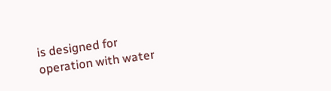is designed for operation with water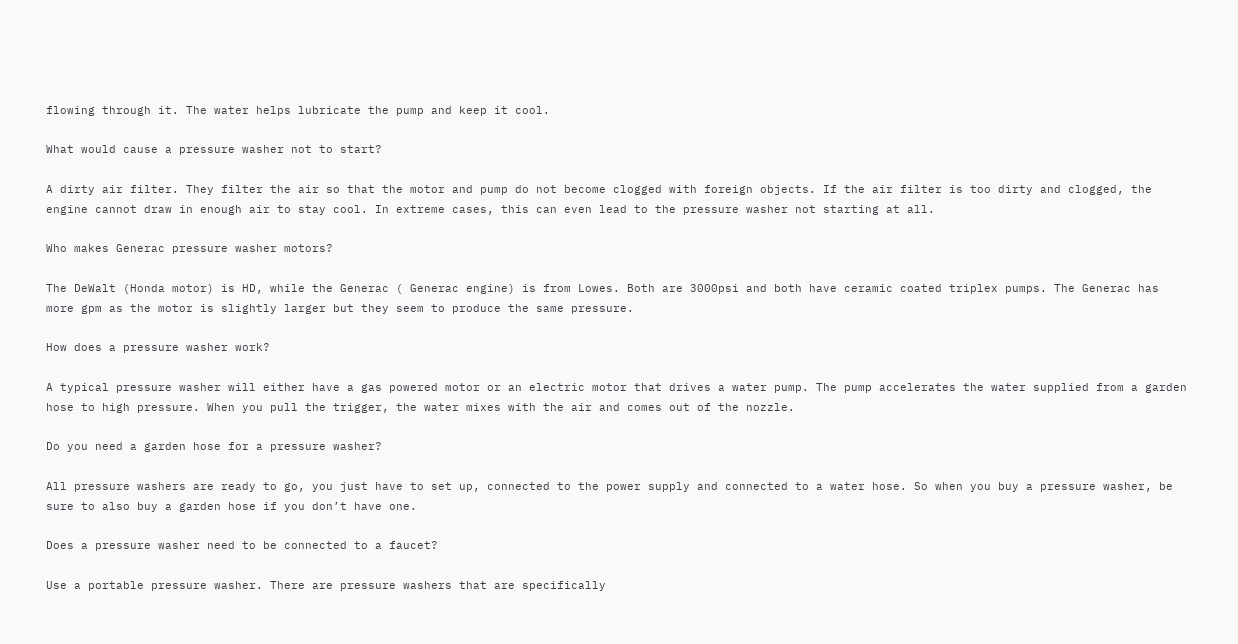flowing through it. The water helps lubricate the pump and keep it cool.

What would cause a pressure washer not to start?

A dirty air filter. They filter the air so that the motor and pump do not become clogged with foreign objects. If the air filter is too dirty and clogged, the engine cannot draw in enough air to stay cool. In extreme cases, this can even lead to the pressure washer not starting at all.

Who makes Generac pressure washer motors?

The DeWalt (Honda motor) is HD, while the Generac ( Generac engine) is from Lowes. Both are 3000psi and both have ceramic coated triplex pumps. The Generac has more gpm as the motor is slightly larger but they seem to produce the same pressure.

How does a pressure washer work?

A typical pressure washer will either have a gas powered motor or an electric motor that drives a water pump. The pump accelerates the water supplied from a garden hose to high pressure. When you pull the trigger, the water mixes with the air and comes out of the nozzle.

Do you need a garden hose for a pressure washer?

All pressure washers are ready to go, you just have to set up, connected to the power supply and connected to a water hose. So when you buy a pressure washer, be sure to also buy a garden hose if you don’t have one.

Does a pressure washer need to be connected to a faucet?

Use a portable pressure washer. There are pressure washers that are specifically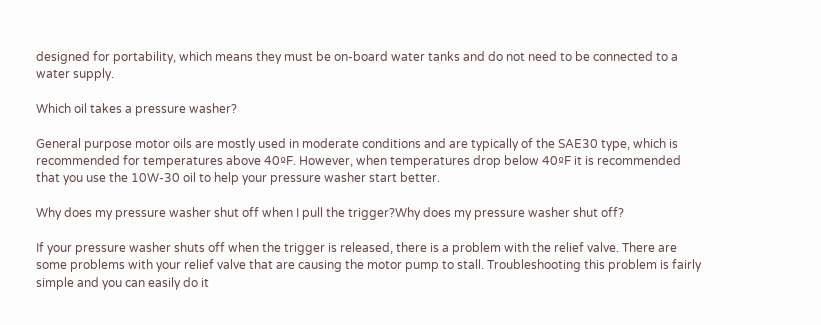designed for portability, which means they must be on-board water tanks and do not need to be connected to a water supply.

Which oil takes a pressure washer?

General purpose motor oils are mostly used in moderate conditions and are typically of the SAE30 type, which is recommended for temperatures above 40ºF. However, when temperatures drop below 40ºF it is recommended that you use the 10W-30 oil to help your pressure washer start better.

Why does my pressure washer shut off when I pull the trigger?Why does my pressure washer shut off?

If your pressure washer shuts off when the trigger is released, there is a problem with the relief valve. There are some problems with your relief valve that are causing the motor pump to stall. Troubleshooting this problem is fairly simple and you can easily do it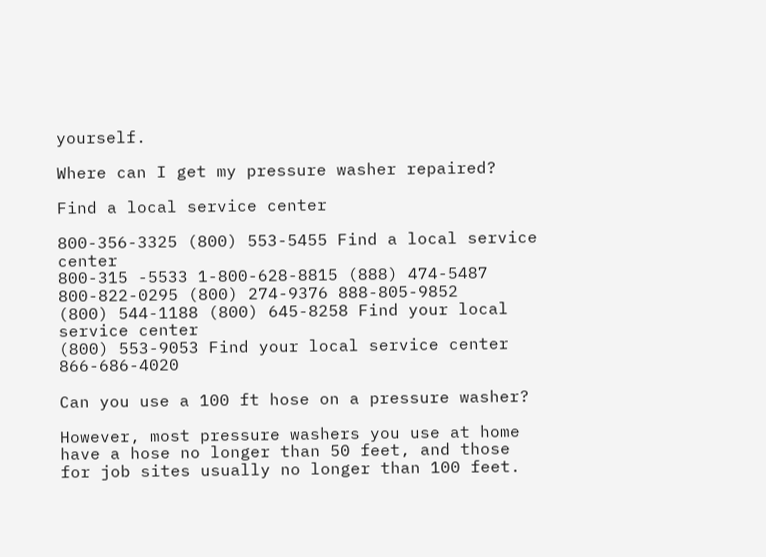yourself.

Where can I get my pressure washer repaired?

Find a local service center

800-356-3325 (800) 553-5455 Find a local service center
800-315 -5533 1-800-628-8815 (888) 474-5487
800-822-0295 (800) 274-9376 888-805-9852
(800) 544-1188 (800) 645-8258 Find your local service center
(800) 553-9053 Find your local service center 866-686-4020

Can you use a 100 ft hose on a pressure washer?

However, most pressure washers you use at home have a hose no longer than 50 feet, and those for job sites usually no longer than 100 feet.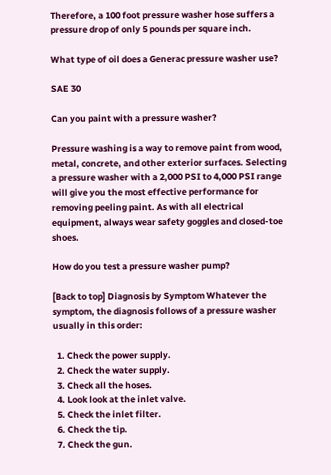Therefore, a 100 foot pressure washer hose suffers a pressure drop of only 5 pounds per square inch.

What type of oil does a Generac pressure washer use?

SAE 30

Can you paint with a pressure washer?

Pressure washing is a way to remove paint from wood, metal, concrete, and other exterior surfaces. Selecting a pressure washer with a 2,000 PSI to 4,000 PSI range will give you the most effective performance for removing peeling paint. As with all electrical equipment, always wear safety goggles and closed-toe shoes.

How do you test a pressure washer pump?

[Back to top] Diagnosis by Symptom Whatever the symptom, the diagnosis follows of a pressure washer usually in this order:

  1. Check the power supply.
  2. Check the water supply.
  3. Check all the hoses.
  4. Look look at the inlet valve.
  5. Check the inlet filter.
  6. Check the tip.
  7. Check the gun.